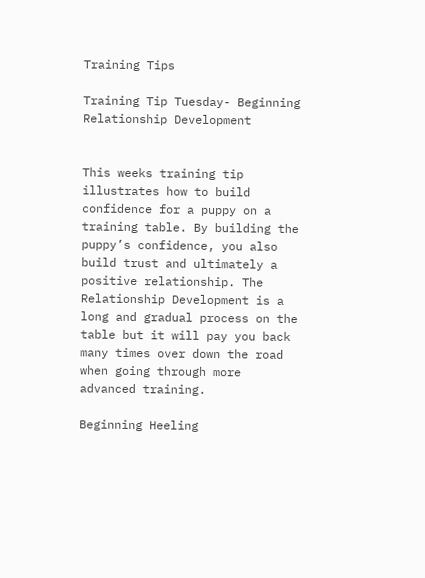Training Tips

Training Tip Tuesday- Beginning Relationship Development


This weeks training tip illustrates how to build confidence for a puppy on a training table. By building the puppy’s confidence, you also build trust and ultimately a positive relationship. The Relationship Development is a long and gradual process on the table but it will pay you back many times over down the road when going through more advanced training.

Beginning Heeling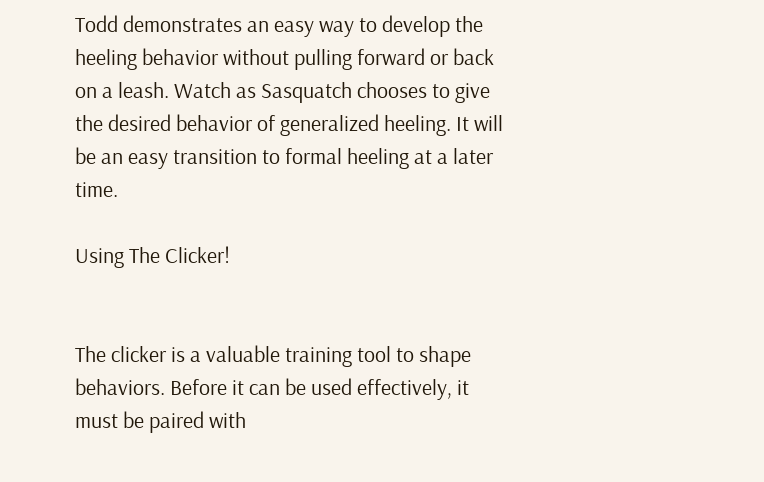Todd demonstrates an easy way to develop the heeling behavior without pulling forward or back on a leash. Watch as Sasquatch chooses to give the desired behavior of generalized heeling. It will be an easy transition to formal heeling at a later time.

Using The Clicker!


The clicker is a valuable training tool to shape behaviors. Before it can be used effectively, it must be paired with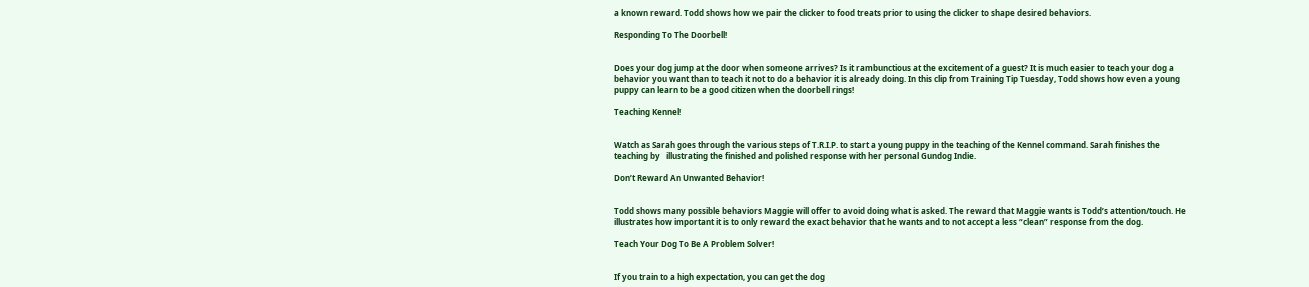a known reward. Todd shows how we pair the clicker to food treats prior to using the clicker to shape desired behaviors.

Responding To The Doorbell!


Does your dog jump at the door when someone arrives? Is it rambunctious at the excitement of a guest? It is much easier to teach your dog a behavior you want than to teach it not to do a behavior it is already doing. In this clip from Training Tip Tuesday, Todd shows how even a young puppy can learn to be a good citizen when the doorbell rings!

Teaching Kennel!


Watch as Sarah goes through the various steps of T.R.I.P. to start a young puppy in the teaching of the Kennel command. Sarah finishes the teaching by   illustrating the finished and polished response with her personal Gundog Indie.

Don’t Reward An Unwanted Behavior!


Todd shows many possible behaviors Maggie will offer to avoid doing what is asked. The reward that Maggie wants is Todd’s attention/touch. He illustrates how important it is to only reward the exact behavior that he wants and to not accept a less “clean” response from the dog.

Teach Your Dog To Be A Problem Solver!


If you train to a high expectation, you can get the dog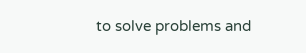to solve problems and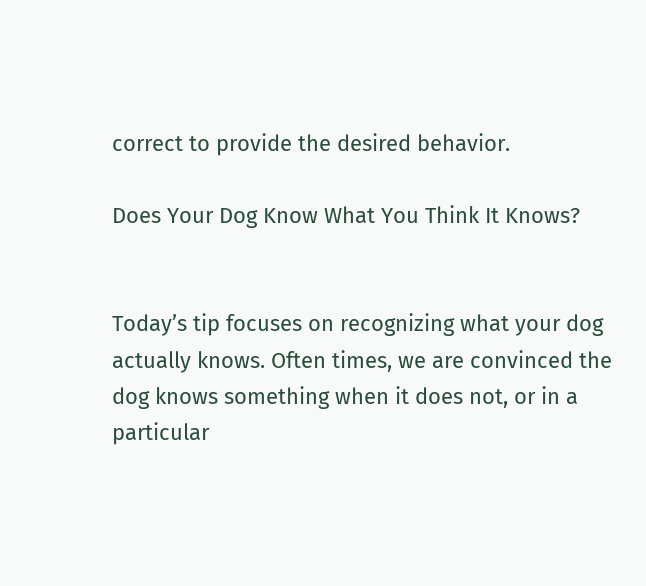correct to provide the desired behavior.

Does Your Dog Know What You Think It Knows?


Today’s tip focuses on recognizing what your dog actually knows. Often times, we are convinced the dog knows something when it does not, or in a particular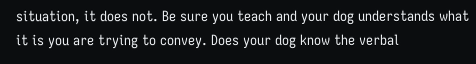situation, it does not. Be sure you teach and your dog understands what it is you are trying to convey. Does your dog know the verbal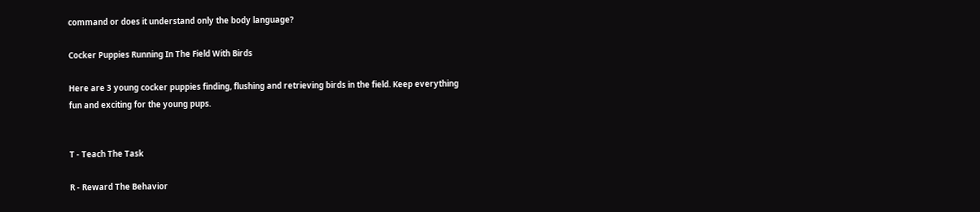command or does it understand only the body language?

Cocker Puppies Running In The Field With Birds

Here are 3 young cocker puppies finding, flushing and retrieving birds in the field. Keep everything fun and exciting for the young pups.


T - Teach The Task

R - Reward The Behavior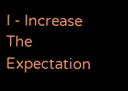I - Increase The Expectation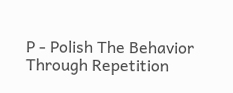P - Polish The Behavior Through Repetition